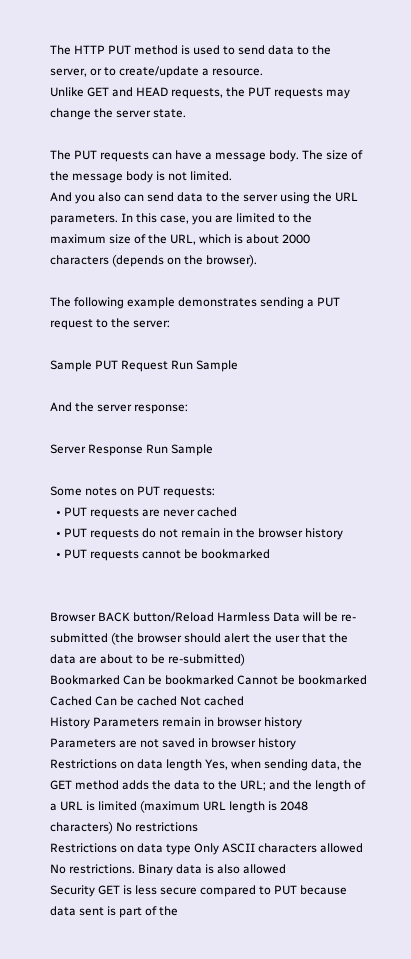The HTTP PUT method is used to send data to the server, or to create/update a resource.
Unlike GET and HEAD requests, the PUT requests may change the server state.

The PUT requests can have a message body. The size of the message body is not limited.
And you also can send data to the server using the URL parameters. In this case, you are limited to the maximum size of the URL, which is about 2000 characters (depends on the browser).

The following example demonstrates sending a PUT request to the server:

Sample PUT Request Run Sample

And the server response:

Server Response Run Sample

Some notes on PUT requests:
  • PUT requests are never cached
  • PUT requests do not remain in the browser history
  • PUT requests cannot be bookmarked


Browser BACK button/Reload Harmless Data will be re-submitted (the browser should alert the user that the data are about to be re-submitted)
Bookmarked Can be bookmarked Cannot be bookmarked
Cached Can be cached Not cached
History Parameters remain in browser history Parameters are not saved in browser history
Restrictions on data length Yes, when sending data, the GET method adds the data to the URL; and the length of a URL is limited (maximum URL length is 2048 characters) No restrictions
Restrictions on data type Only ASCII characters allowed No restrictions. Binary data is also allowed
Security GET is less secure compared to PUT because data sent is part of the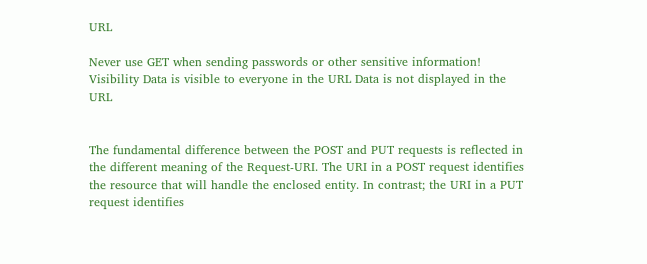URL

Never use GET when sending passwords or other sensitive information!
Visibility Data is visible to everyone in the URL Data is not displayed in the URL


The fundamental difference between the POST and PUT requests is reflected in the different meaning of the Request-URI. The URI in a POST request identifies the resource that will handle the enclosed entity. In contrast; the URI in a PUT request identifies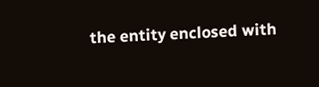the entity enclosed with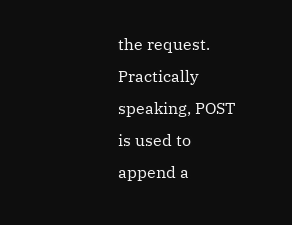the request. Practically speaking, POST is used to append a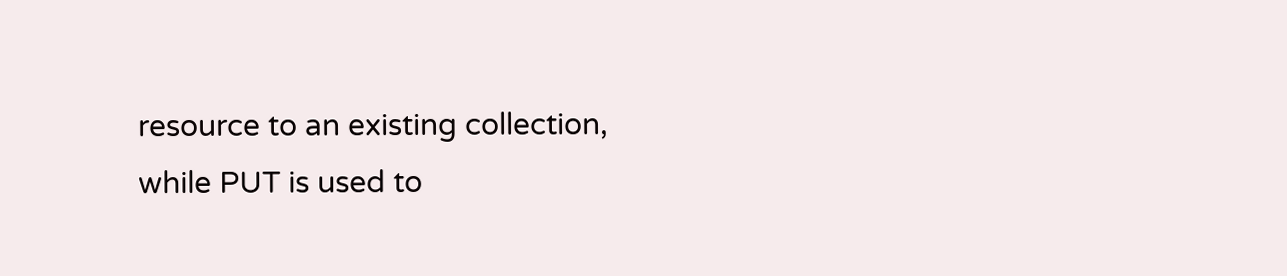resource to an existing collection, while PUT is used to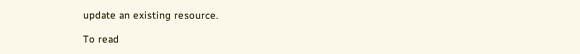update an existing resource.

To read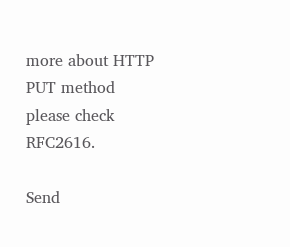more about HTTP PUT method please check RFC2616.

Send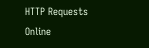HTTP Requests Online